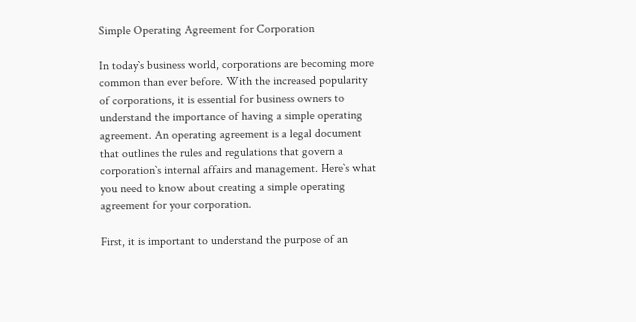Simple Operating Agreement for Corporation

In today`s business world, corporations are becoming more common than ever before. With the increased popularity of corporations, it is essential for business owners to understand the importance of having a simple operating agreement. An operating agreement is a legal document that outlines the rules and regulations that govern a corporation`s internal affairs and management. Here`s what you need to know about creating a simple operating agreement for your corporation.

First, it is important to understand the purpose of an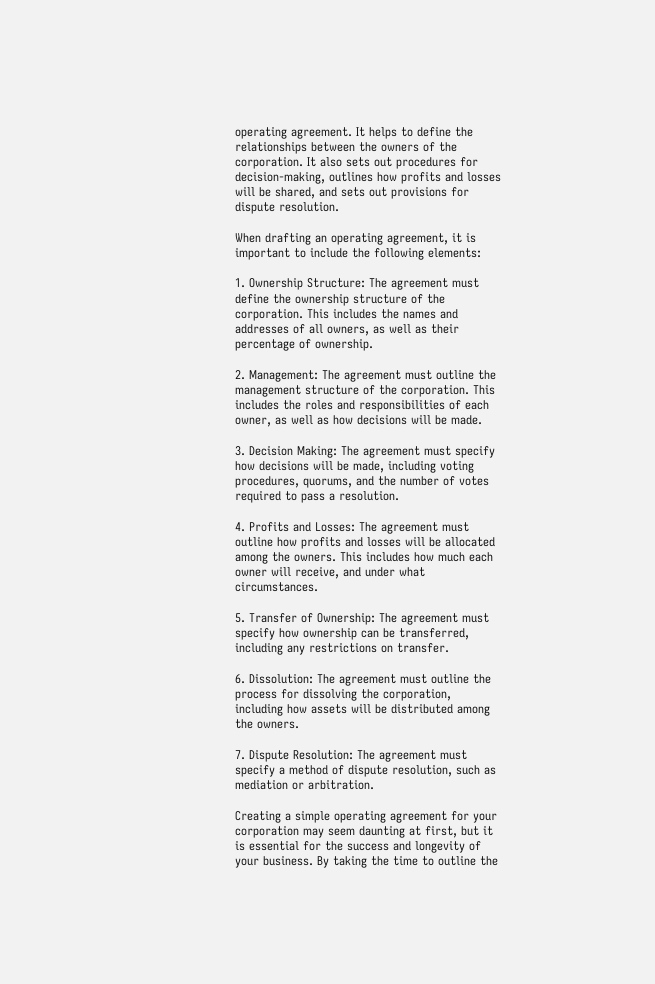operating agreement. It helps to define the relationships between the owners of the corporation. It also sets out procedures for decision-making, outlines how profits and losses will be shared, and sets out provisions for dispute resolution.

When drafting an operating agreement, it is important to include the following elements:

1. Ownership Structure: The agreement must define the ownership structure of the corporation. This includes the names and addresses of all owners, as well as their percentage of ownership.

2. Management: The agreement must outline the management structure of the corporation. This includes the roles and responsibilities of each owner, as well as how decisions will be made.

3. Decision Making: The agreement must specify how decisions will be made, including voting procedures, quorums, and the number of votes required to pass a resolution.

4. Profits and Losses: The agreement must outline how profits and losses will be allocated among the owners. This includes how much each owner will receive, and under what circumstances.

5. Transfer of Ownership: The agreement must specify how ownership can be transferred, including any restrictions on transfer.

6. Dissolution: The agreement must outline the process for dissolving the corporation, including how assets will be distributed among the owners.

7. Dispute Resolution: The agreement must specify a method of dispute resolution, such as mediation or arbitration.

Creating a simple operating agreement for your corporation may seem daunting at first, but it is essential for the success and longevity of your business. By taking the time to outline the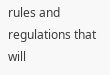rules and regulations that will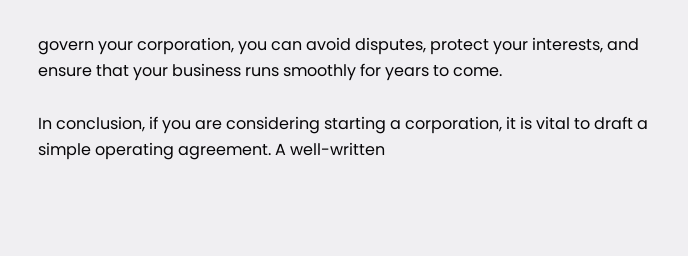govern your corporation, you can avoid disputes, protect your interests, and ensure that your business runs smoothly for years to come.

In conclusion, if you are considering starting a corporation, it is vital to draft a simple operating agreement. A well-written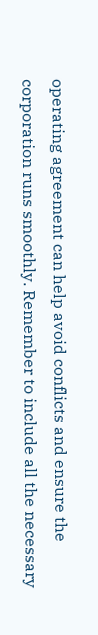operating agreement can help avoid conflicts and ensure the corporation runs smoothly. Remember to include all the necessary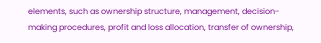elements, such as ownership structure, management, decision-making procedures, profit and loss allocation, transfer of ownership,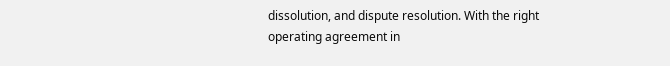dissolution, and dispute resolution. With the right operating agreement in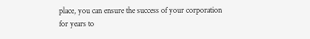place, you can ensure the success of your corporation for years to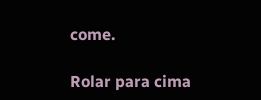come.

Rolar para cima